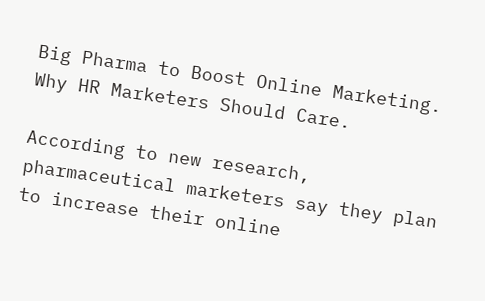Big Pharma to Boost Online Marketing. Why HR Marketers Should Care.

According to new research, pharmaceutical marketers say they plan to increase their online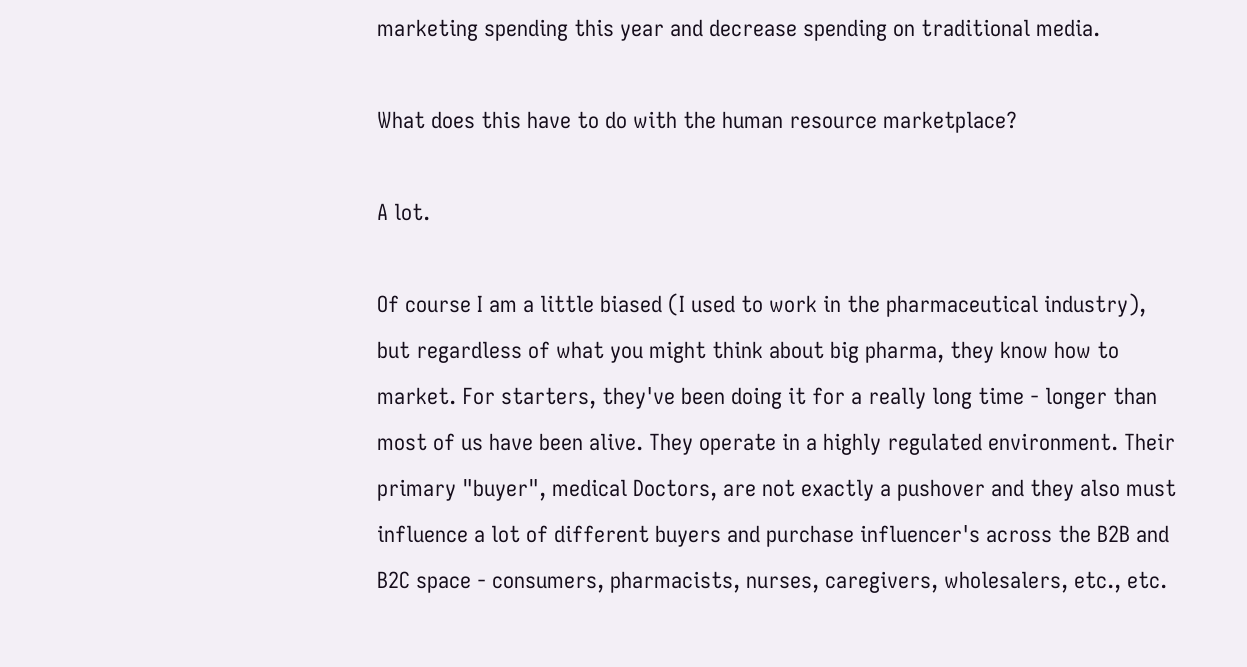marketing spending this year and decrease spending on traditional media.

What does this have to do with the human resource marketplace?

A lot.

Of course I am a little biased (I used to work in the pharmaceutical industry), but regardless of what you might think about big pharma, they know how to market. For starters, they've been doing it for a really long time - longer than most of us have been alive. They operate in a highly regulated environment. Their primary "buyer", medical Doctors, are not exactly a pushover and they also must influence a lot of different buyers and purchase influencer's across the B2B and B2C space - consumers, pharmacists, nurses, caregivers, wholesalers, etc., etc.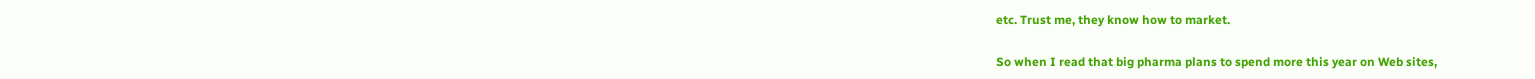etc. Trust me, they know how to market.

So when I read that big pharma plans to spend more this year on Web sites,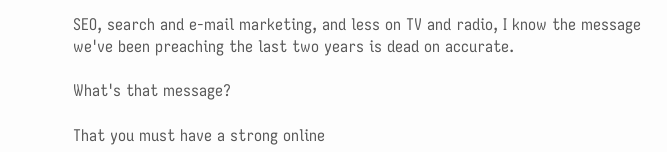SEO, search and e-mail marketing, and less on TV and radio, I know the message we've been preaching the last two years is dead on accurate.

What's that message?

That you must have a strong online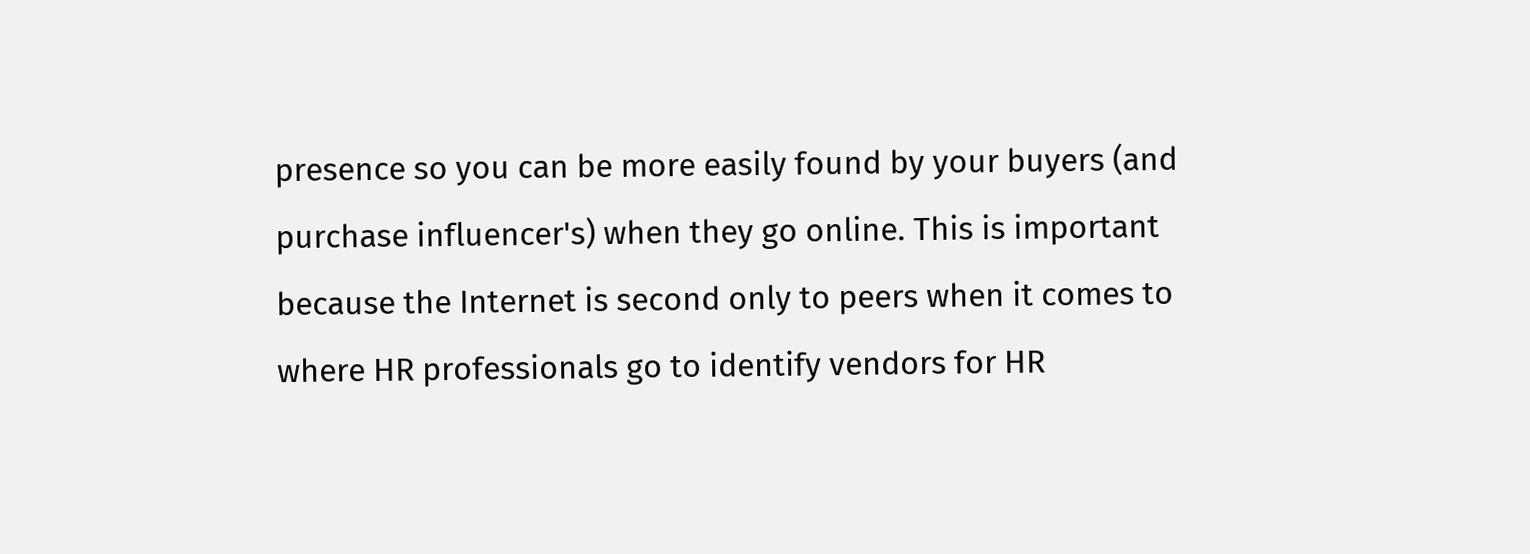presence so you can be more easily found by your buyers (and purchase influencer's) when they go online. This is important because the Internet is second only to peers when it comes to where HR professionals go to identify vendors for HR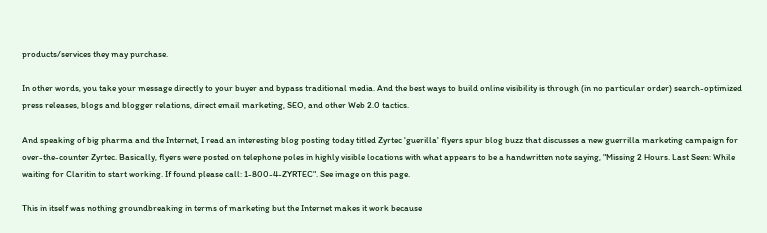products/services they may purchase.

In other words, you take your message directly to your buyer and bypass traditional media. And the best ways to build online visibility is through (in no particular order) search-optimized press releases, blogs and blogger relations, direct email marketing, SEO, and other Web 2.0 tactics.

And speaking of big pharma and the Internet, I read an interesting blog posting today titled Zyrtec 'guerilla' flyers spur blog buzz that discusses a new guerrilla marketing campaign for over-the-counter Zyrtec. Basically, flyers were posted on telephone poles in highly visible locations with what appears to be a handwritten note saying, "Missing 2 Hours. Last Seen: While waiting for Claritin to start working. If found please call: 1-800-4-ZYRTEC". See image on this page.

This in itself was nothing groundbreaking in terms of marketing but the Internet makes it work because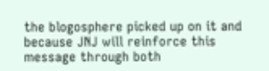the blogosphere picked up on it and because JNJ will reinforce this message through both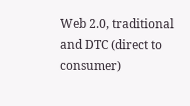Web 2.0, traditional and DTC (direct to consumer)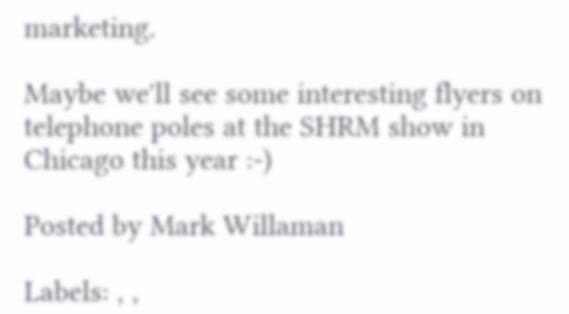marketing.

Maybe we'll see some interesting flyers on telephone poles at the SHRM show in Chicago this year :-)

Posted by Mark Willaman

Labels: , ,